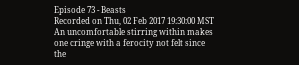Episode 73 - Beasts
Recorded on Thu, 02 Feb 2017 19:30:00 MST
An uncomfortable stirring within makes one cringe with a ferocity not felt since the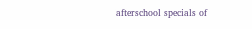afterschool specials of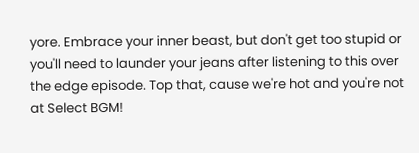yore. Embrace your inner beast, but don't get too stupid or you'll need to launder your jeans after listening to this over the edge episode. Top that, cause we're hot and you're not at Select BGM!